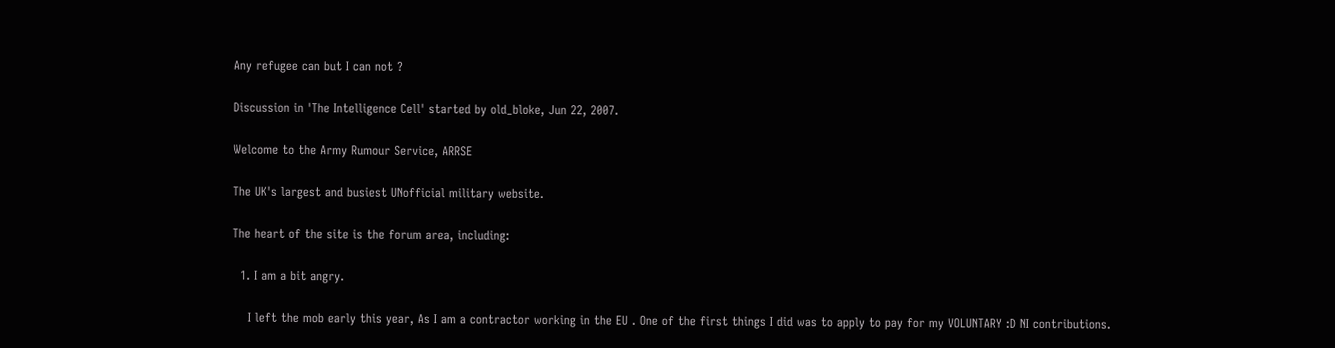Any refugee can but I can not ?

Discussion in 'The Intelligence Cell' started by old_bloke, Jun 22, 2007.

Welcome to the Army Rumour Service, ARRSE

The UK's largest and busiest UNofficial military website.

The heart of the site is the forum area, including:

  1. I am a bit angry.

    I left the mob early this year, As I am a contractor working in the EU . One of the first things I did was to apply to pay for my VOLUNTARY :D NI contributions.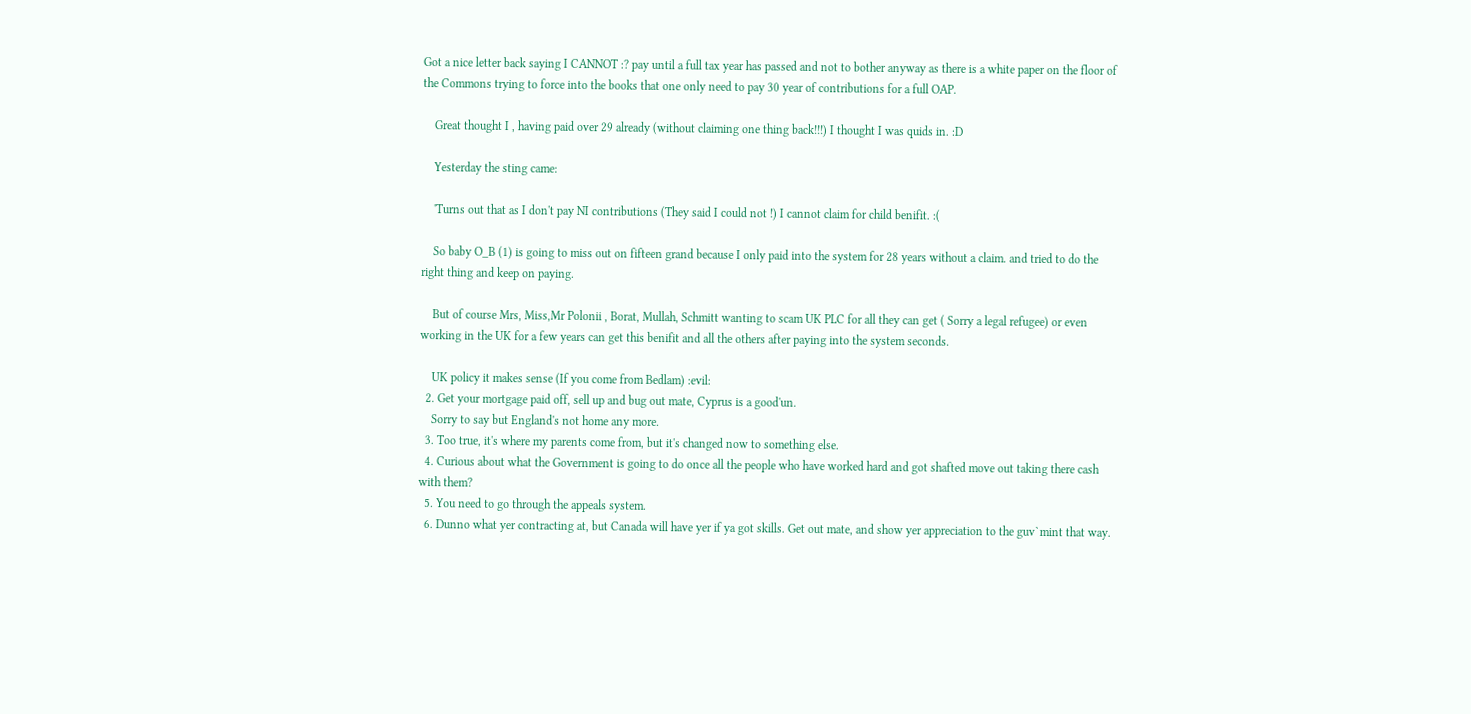Got a nice letter back saying I CANNOT :? pay until a full tax year has passed and not to bother anyway as there is a white paper on the floor of the Commons trying to force into the books that one only need to pay 30 year of contributions for a full OAP.

    Great thought I , having paid over 29 already (without claiming one thing back!!!) I thought I was quids in. :D

    Yesterday the sting came:

    'Turns out that as I don't pay NI contributions (They said I could not !) I cannot claim for child benifit. :(

    So baby O_B (1) is going to miss out on fifteen grand because I only paid into the system for 28 years without a claim. and tried to do the right thing and keep on paying.

    But of course Mrs, Miss,Mr Polonii , Borat, Mullah, Schmitt wanting to scam UK PLC for all they can get ( Sorry a legal refugee) or even working in the UK for a few years can get this benifit and all the others after paying into the system seconds.

    UK policy it makes sense (If you come from Bedlam) :evil:
  2. Get your mortgage paid off, sell up and bug out mate, Cyprus is a good'un.
    Sorry to say but England's not home any more.
  3. Too true, it's where my parents come from, but it's changed now to something else.
  4. Curious about what the Government is going to do once all the people who have worked hard and got shafted move out taking there cash with them?
  5. You need to go through the appeals system.
  6. Dunno what yer contracting at, but Canada will have yer if ya got skills. Get out mate, and show yer appreciation to the guv`mint that way.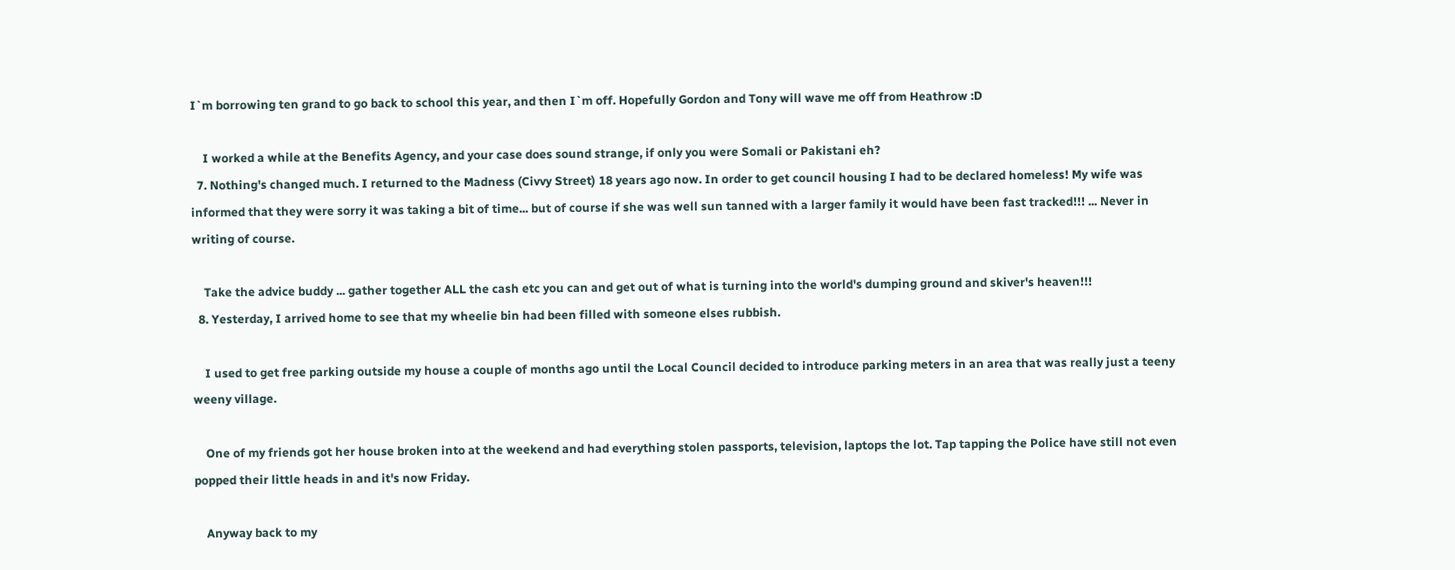I`m borrowing ten grand to go back to school this year, and then I`m off. Hopefully Gordon and Tony will wave me off from Heathrow :D

    I worked a while at the Benefits Agency, and your case does sound strange, if only you were Somali or Pakistani eh?
  7. Nothing's changed much. I returned to the Madness (Civvy Street) 18 years ago now. In order to get council housing I had to be declared homeless! My wife was informed that they were sorry it was taking a bit of time... but of course if she was well sun tanned with a larger family it would have been fast tracked!!! ... Never in writing of course.

    Take the advice buddy ... gather together ALL the cash etc you can and get out of what is turning into the world's dumping ground and skiver's heaven!!!
  8. Yesterday, I arrived home to see that my wheelie bin had been filled with someone elses rubbish.

    I used to get free parking outside my house a couple of months ago until the Local Council decided to introduce parking meters in an area that was really just a teeny weeny village.

    One of my friends got her house broken into at the weekend and had everything stolen passports, television, laptops the lot. Tap tapping the Police have still not even popped their little heads in and it's now Friday.

    Anyway back to my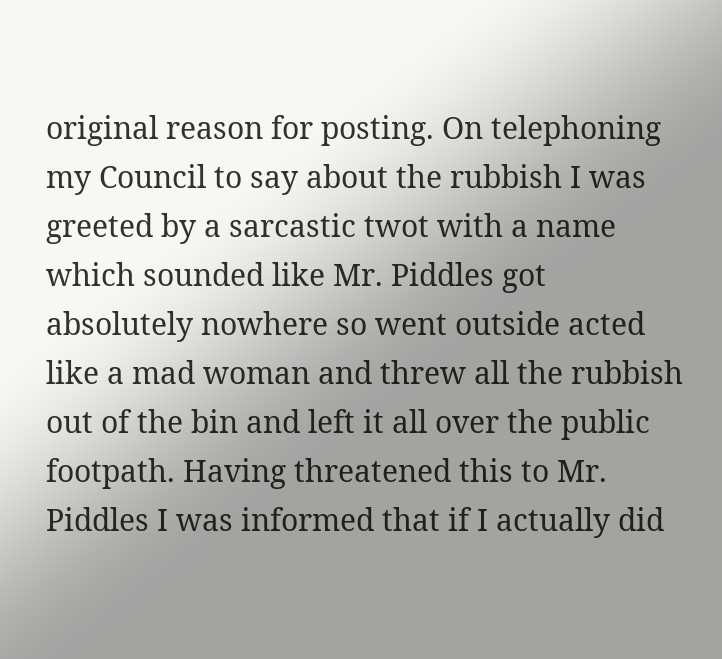original reason for posting. On telephoning my Council to say about the rubbish I was greeted by a sarcastic twot with a name which sounded like Mr. Piddles got absolutely nowhere so went outside acted like a mad woman and threw all the rubbish out of the bin and left it all over the public footpath. Having threatened this to Mr. Piddles I was informed that if I actually did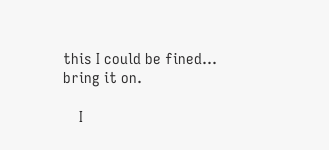this I could be fined... bring it on.

    I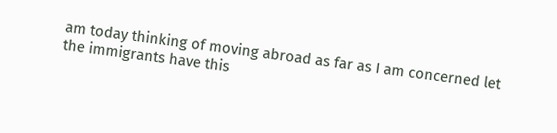am today thinking of moving abroad as far as I am concerned let the immigrants have this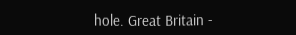hole. Great Britain -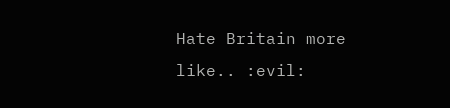Hate Britain more like.. :evil: